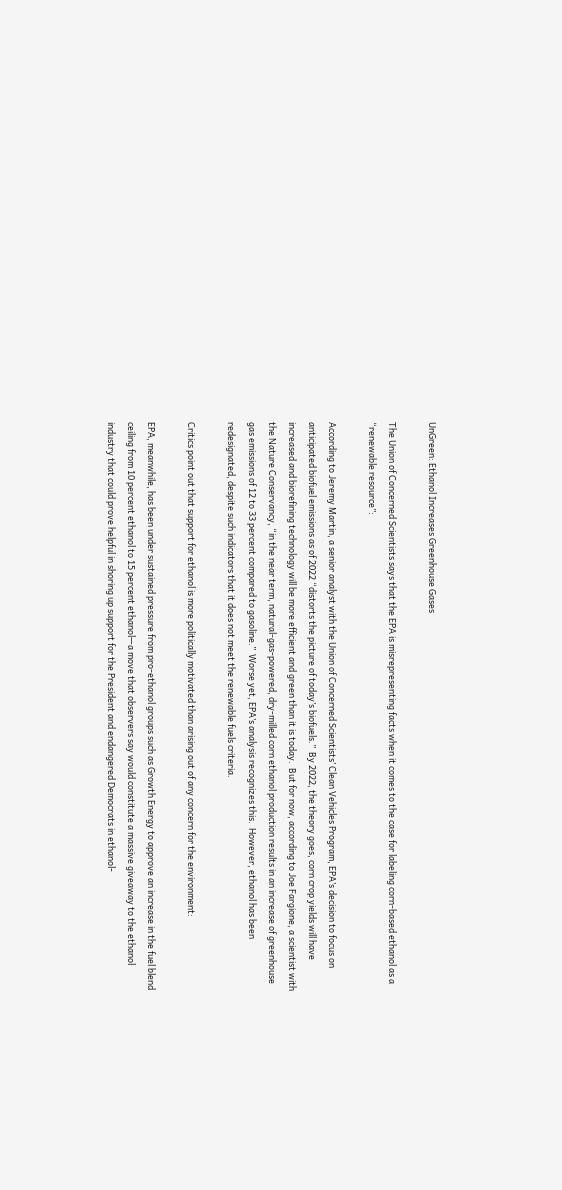UnGreen: Ethanol Increases Greenhouse Gases

The Union of Concerned Scientists says that the EPA is misrepresenting facts when it comes to the case for labeling corn-based ethanol as a “renewable resource”:

According to Jeremy Martin, a senior analyst with the Union of Concerned Scientists’ Clean Vehicles Program, EPA’s decision to focus on anticipated biofuel emissions as of 2022 “distorts the picture of today’s biofuels.”  By 2022, the theory goes, corn crop yields will have increased and biorefining technology will be more efficient and green than it is today.  But for now, according to Joe Fargione, a scientist with the Nature Conservancy, “in the near term, natural-gas-powered, dry-milled corn ethanol production results in an increase of greenhouse gas emissions of 12 to 33 percent compared to gasoline.”  Worse yet, EPA’s analysis recognizes this.  However, ethanol has been redesignated, despite such indicators that it does not meet the renewable fuels criteria.

Critics point out that support for ethanol is more politically motivated than arising out of any concern for the environment:

EPA, meanwhile, has been under sustained pressure from pro-ethanol groups such as Growth Energy to approve an increase in the fuel blend ceiling from 10 percent ethanol to 15 percent ethanol—a move that observers say would constitute a massive giveaway to the ethanol industry that could prove helpful in shoring up support for the President and endangered Democrats in ethanol-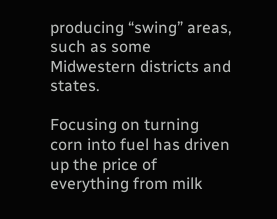producing “swing” areas, such as some Midwestern districts and states.

Focusing on turning corn into fuel has driven up the price of everything from milk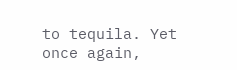to tequila. Yet once again,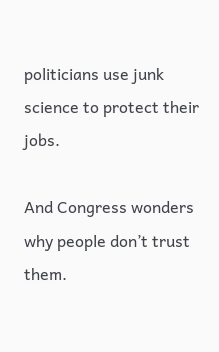politicians use junk science to protect their jobs.

And Congress wonders why people don’t trust them.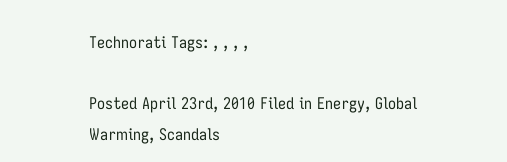Technorati Tags: , , , ,

Posted April 23rd, 2010 Filed in Energy, Global Warming, Scandals